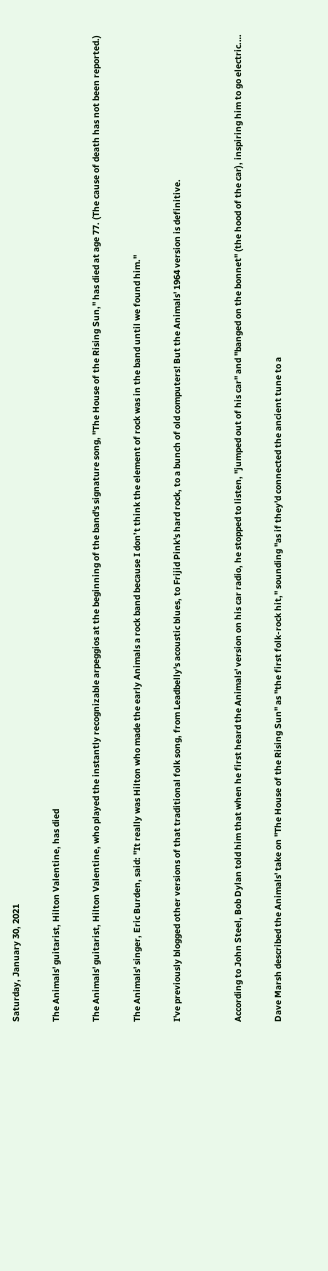Saturday, January 30, 2021

The Animals' guitarist, Hilton Valentine, has died

The Animals' guitarist, Hilton Valentine, who played the instantly recognizable arpeggios at the beginning of the band's signature song, "The House of the Rising Sun," has died at age 77. (The cause of death has not been reported.)

The Animals' singer, Eric Burden, said: "It really was Hilton who made the early Animals a rock band because I don’t think the element of rock was in the band until we found him."

I've previously blogged other versions of that traditional folk song, from Leadbelly's acoustic blues, to Frijid Pink's hard rock, to a bunch of old computers! But the Animals' 1964 version is definitive.


According to John Steel, Bob Dylan told him that when he first heard the Animals' version on his car radio, he stopped to listen, "jumped out of his car" and "banged on the bonnet" (the hood of the car), inspiring him to go electric.…

Dave Marsh described the Animals' take on "The House of the Rising Sun" as "the first folk-rock hit," sounding "as if they'd connected the ancient tune to a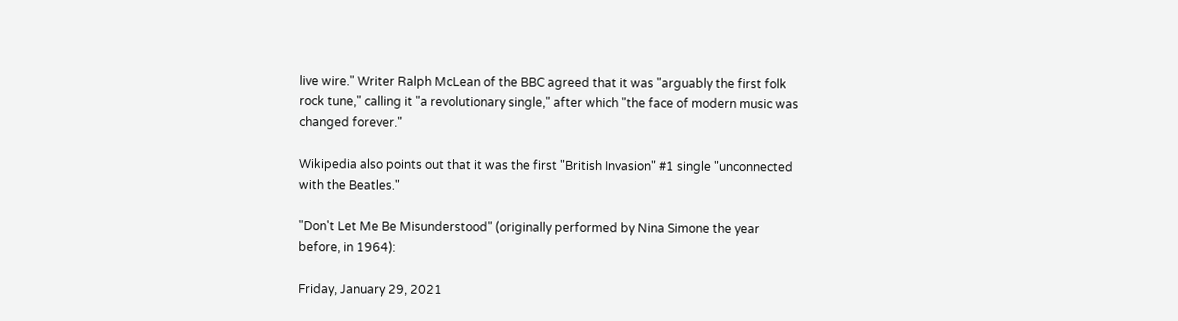live wire." Writer Ralph McLean of the BBC agreed that it was "arguably the first folk rock tune," calling it "a revolutionary single," after which "the face of modern music was changed forever."

Wikipedia also points out that it was the first "British Invasion" #1 single "unconnected with the Beatles."

"Don't Let Me Be Misunderstood" (originally performed by Nina Simone the year before, in 1964):

Friday, January 29, 2021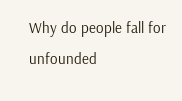Why do people fall for unfounded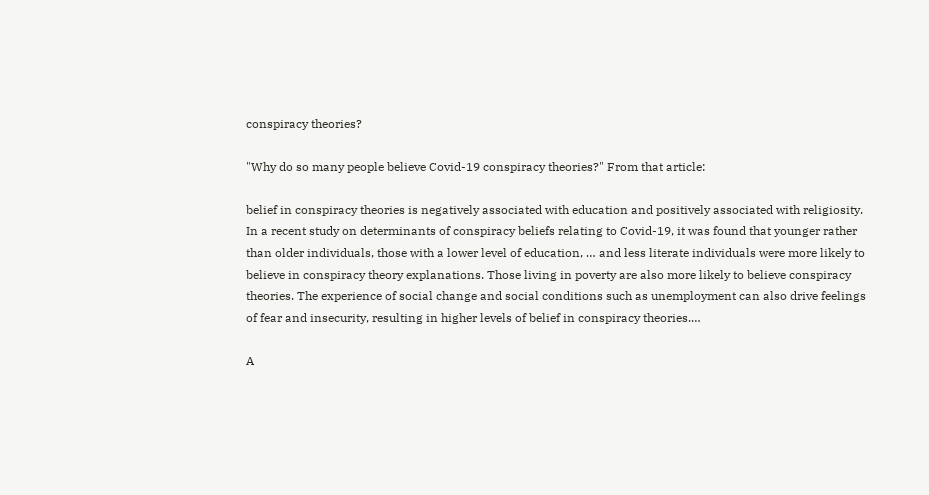conspiracy theories?

"Why do so many people believe Covid-19 conspiracy theories?" From that article:

belief in conspiracy theories is negatively associated with education and positively associated with religiosity. In a recent study on determinants of conspiracy beliefs relating to Covid-19, it was found that younger rather than older individuals, those with a lower level of education, … and less literate individuals were more likely to believe in conspiracy theory explanations. Those living in poverty are also more likely to believe conspiracy theories. The experience of social change and social conditions such as unemployment can also drive feelings of fear and insecurity, resulting in higher levels of belief in conspiracy theories.…

A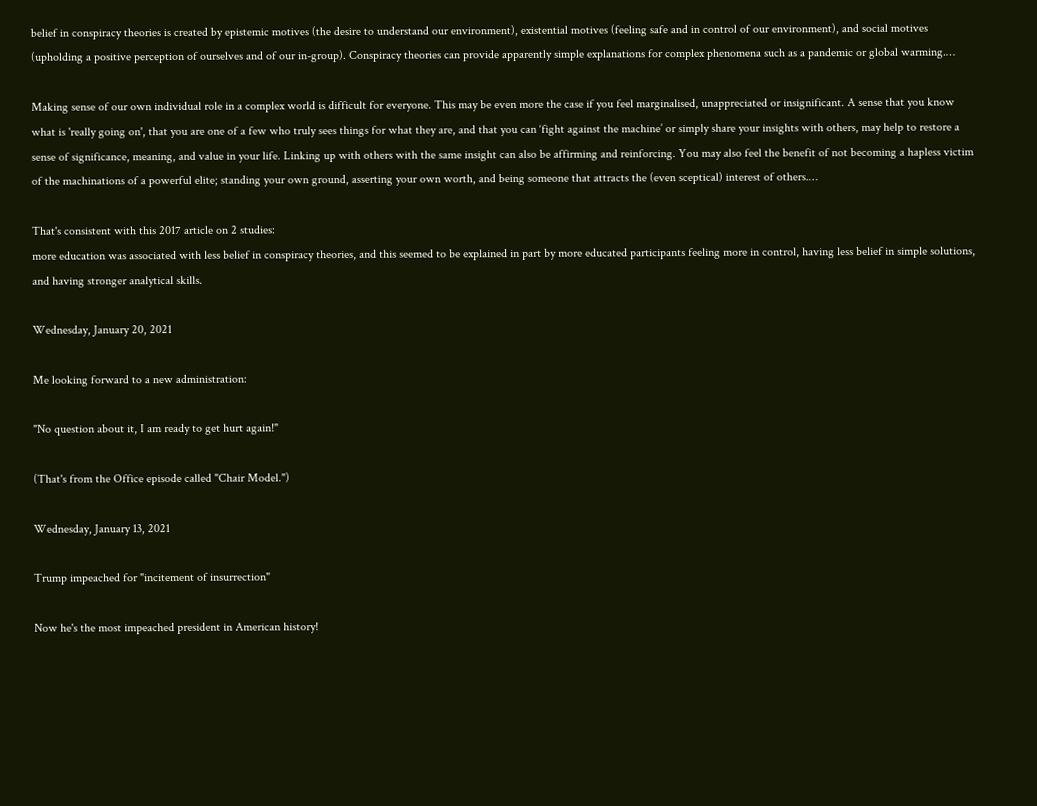belief in conspiracy theories is created by epistemic motives (the desire to understand our environment), existential motives (feeling safe and in control of our environment), and social motives (upholding a positive perception of ourselves and of our in-group). Conspiracy theories can provide apparently simple explanations for complex phenomena such as a pandemic or global warming.…

Making sense of our own individual role in a complex world is difficult for everyone. This may be even more the case if you feel marginalised, unappreciated or insignificant. A sense that you know what is 'really going on', that you are one of a few who truly sees things for what they are, and that you can ‘fight against the machine’ or simply share your insights with others, may help to restore a sense of significance, meaning, and value in your life. Linking up with others with the same insight can also be affirming and reinforcing. You may also feel the benefit of not becoming a hapless victim of the machinations of a powerful elite; standing your own ground, asserting your own worth, and being someone that attracts the (even sceptical) interest of others.…

That's consistent with this 2017 article on 2 studies:
more education was associated with less belief in conspiracy theories, and this seemed to be explained in part by more educated participants feeling more in control, having less belief in simple solutions, and having stronger analytical skills.

Wednesday, January 20, 2021

Me looking forward to a new administration:

"No question about it, I am ready to get hurt again!"

(That's from the Office episode called "Chair Model.")

Wednesday, January 13, 2021

Trump impeached for "incitement of insurrection"

Now he's the most impeached president in American history!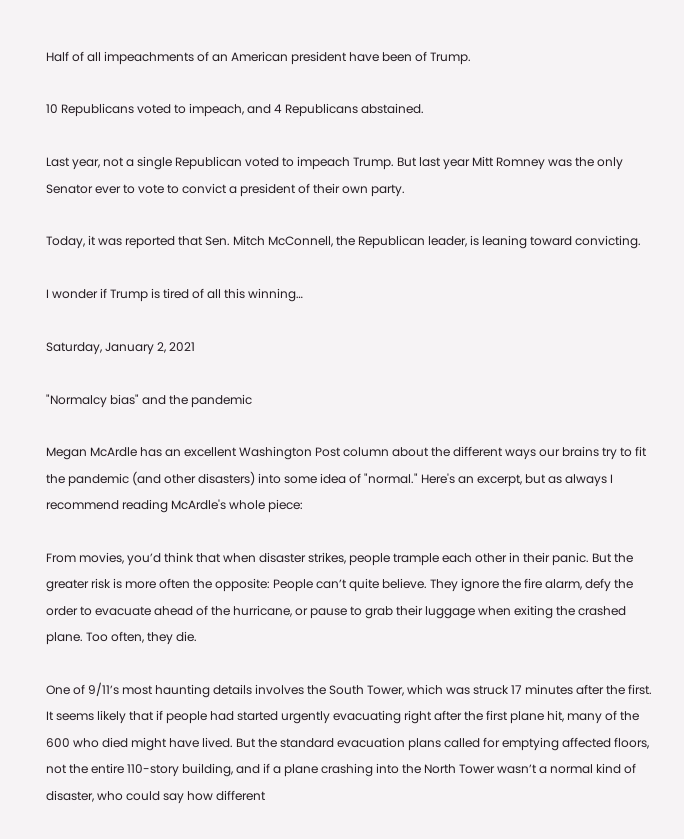Half of all impeachments of an American president have been of Trump.

10 Republicans voted to impeach, and 4 Republicans abstained.

Last year, not a single Republican voted to impeach Trump. But last year Mitt Romney was the only Senator ever to vote to convict a president of their own party.

Today, it was reported that Sen. Mitch McConnell, the Republican leader, is leaning toward convicting.

I wonder if Trump is tired of all this winning…

Saturday, January 2, 2021

"Normalcy bias" and the pandemic

Megan McArdle has an excellent Washington Post column about the different ways our brains try to fit the pandemic (and other disasters) into some idea of "normal." Here's an excerpt, but as always I recommend reading McArdle's whole piece:

From movies, you’d think that when disaster strikes, people trample each other in their panic. But the greater risk is more often the opposite: People can’t quite believe. They ignore the fire alarm, defy the order to evacuate ahead of the hurricane, or pause to grab their luggage when exiting the crashed plane. Too often, they die.

One of 9/11’s most haunting details involves the South Tower, which was struck 17 minutes after the first. It seems likely that if people had started urgently evacuating right after the first plane hit, many of the 600 who died might have lived. But the standard evacuation plans called for emptying affected floors, not the entire 110-story building, and if a plane crashing into the North Tower wasn’t a normal kind of disaster, who could say how different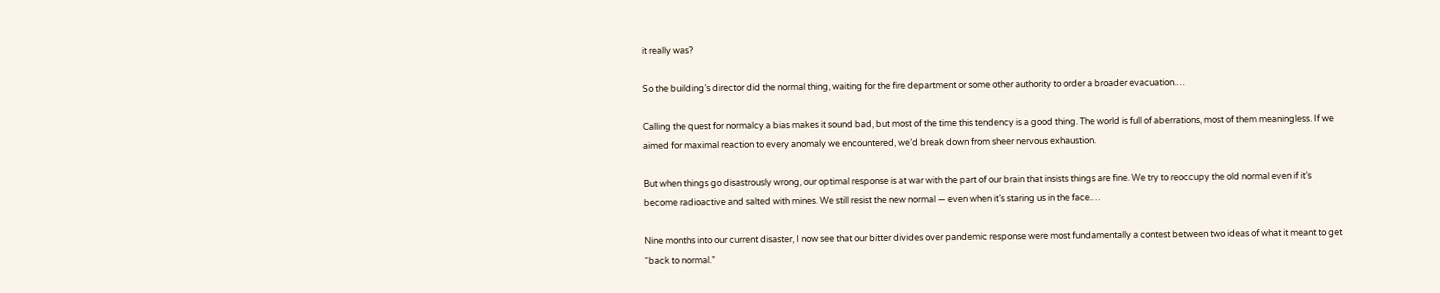it really was?

So the building’s director did the normal thing, waiting for the fire department or some other authority to order a broader evacuation.…

Calling the quest for normalcy a bias makes it sound bad, but most of the time this tendency is a good thing. The world is full of aberrations, most of them meaningless. If we aimed for maximal reaction to every anomaly we encountered, we’d break down from sheer nervous exhaustion.

But when things go disastrously wrong, our optimal response is at war with the part of our brain that insists things are fine. We try to reoccupy the old normal even if it’s become radioactive and salted with mines. We still resist the new normal — even when it’s staring us in the face.…

Nine months into our current disaster, I now see that our bitter divides over pandemic response were most fundamentally a contest between two ideas of what it meant to get “back to normal.”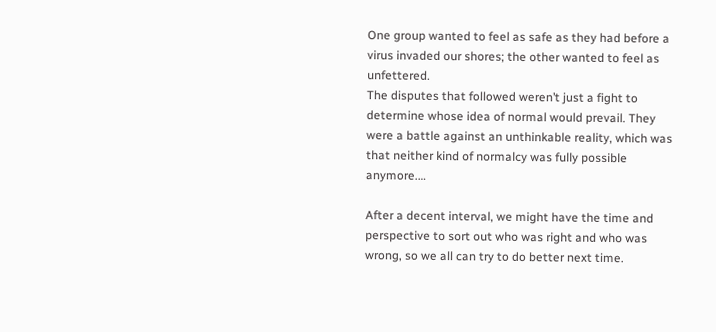One group wanted to feel as safe as they had before a virus invaded our shores; the other wanted to feel as unfettered.
The disputes that followed weren’t just a fight to determine whose idea of normal would prevail. They were a battle against an unthinkable reality, which was that neither kind of normalcy was fully possible anymore.…

After a decent interval, we might have the time and perspective to sort out who was right and who was wrong, so we all can try to do better next time.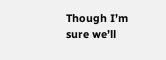Though I’m sure we’ll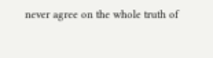never agree on the whole truth of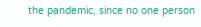the pandemic, since no one person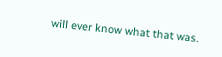will ever know what that was.